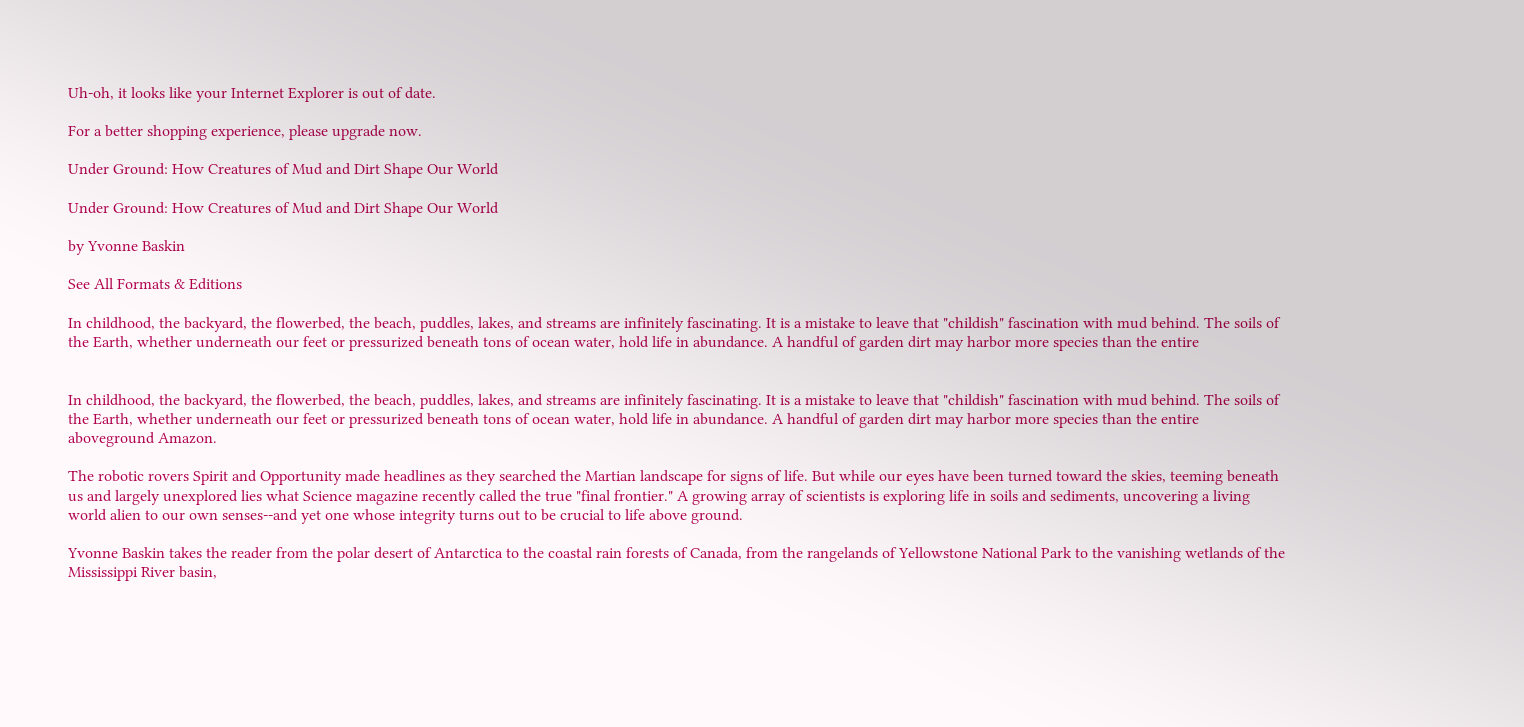Uh-oh, it looks like your Internet Explorer is out of date.

For a better shopping experience, please upgrade now.

Under Ground: How Creatures of Mud and Dirt Shape Our World

Under Ground: How Creatures of Mud and Dirt Shape Our World

by Yvonne Baskin

See All Formats & Editions

In childhood, the backyard, the flowerbed, the beach, puddles, lakes, and streams are infinitely fascinating. It is a mistake to leave that "childish" fascination with mud behind. The soils of the Earth, whether underneath our feet or pressurized beneath tons of ocean water, hold life in abundance. A handful of garden dirt may harbor more species than the entire


In childhood, the backyard, the flowerbed, the beach, puddles, lakes, and streams are infinitely fascinating. It is a mistake to leave that "childish" fascination with mud behind. The soils of the Earth, whether underneath our feet or pressurized beneath tons of ocean water, hold life in abundance. A handful of garden dirt may harbor more species than the entire aboveground Amazon.

The robotic rovers Spirit and Opportunity made headlines as they searched the Martian landscape for signs of life. But while our eyes have been turned toward the skies, teeming beneath us and largely unexplored lies what Science magazine recently called the true "final frontier." A growing array of scientists is exploring life in soils and sediments, uncovering a living world alien to our own senses--and yet one whose integrity turns out to be crucial to life above ground.

Yvonne Baskin takes the reader from the polar desert of Antarctica to the coastal rain forests of Canada, from the rangelands of Yellowstone National Park to the vanishing wetlands of the Mississippi River basin,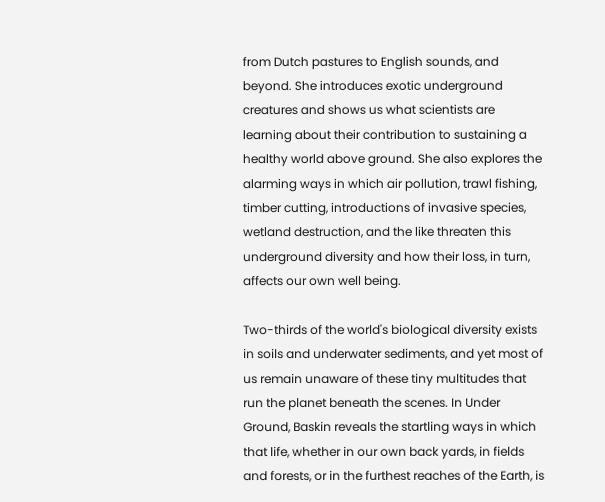from Dutch pastures to English sounds, and beyond. She introduces exotic underground creatures and shows us what scientists are learning about their contribution to sustaining a healthy world above ground. She also explores the alarming ways in which air pollution, trawl fishing, timber cutting, introductions of invasive species, wetland destruction, and the like threaten this underground diversity and how their loss, in turn, affects our own well being.

Two-thirds of the world's biological diversity exists in soils and underwater sediments, and yet most of us remain unaware of these tiny multitudes that run the planet beneath the scenes. In Under Ground, Baskin reveals the startling ways in which that life, whether in our own back yards, in fields and forests, or in the furthest reaches of the Earth, is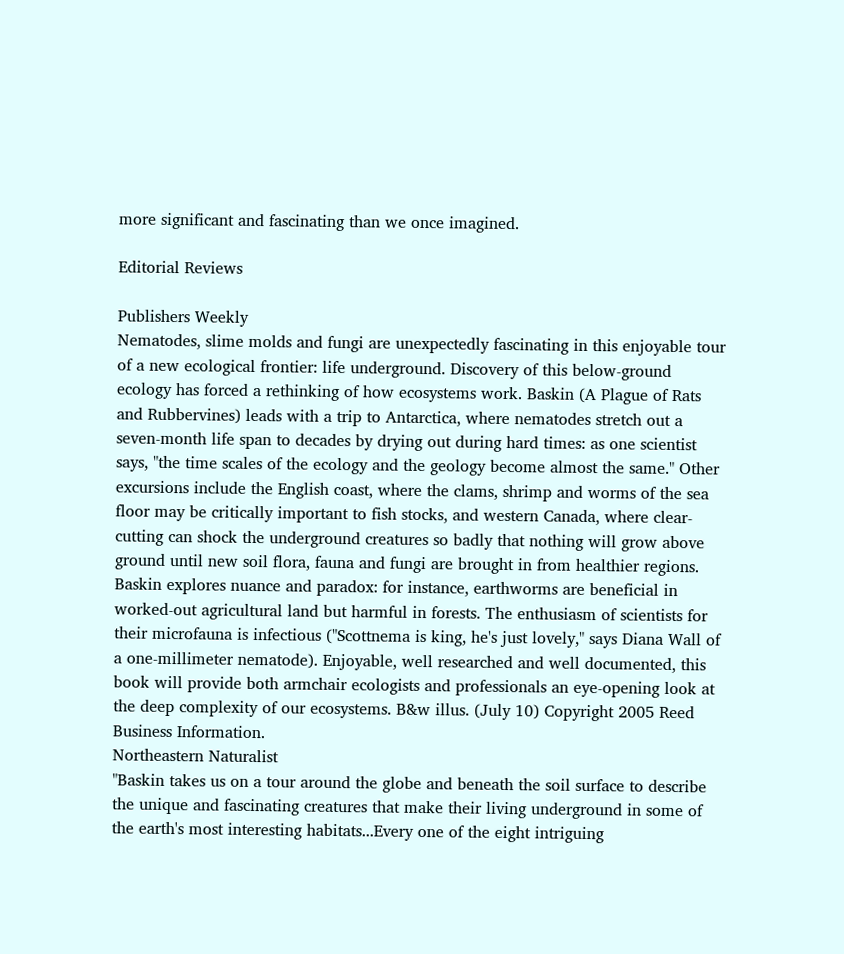more significant and fascinating than we once imagined.

Editorial Reviews

Publishers Weekly
Nematodes, slime molds and fungi are unexpectedly fascinating in this enjoyable tour of a new ecological frontier: life underground. Discovery of this below-ground ecology has forced a rethinking of how ecosystems work. Baskin (A Plague of Rats and Rubbervines) leads with a trip to Antarctica, where nematodes stretch out a seven-month life span to decades by drying out during hard times: as one scientist says, "the time scales of the ecology and the geology become almost the same." Other excursions include the English coast, where the clams, shrimp and worms of the sea floor may be critically important to fish stocks, and western Canada, where clear-cutting can shock the underground creatures so badly that nothing will grow above ground until new soil flora, fauna and fungi are brought in from healthier regions. Baskin explores nuance and paradox: for instance, earthworms are beneficial in worked-out agricultural land but harmful in forests. The enthusiasm of scientists for their microfauna is infectious ("Scottnema is king, he's just lovely," says Diana Wall of a one-millimeter nematode). Enjoyable, well researched and well documented, this book will provide both armchair ecologists and professionals an eye-opening look at the deep complexity of our ecosystems. B&w illus. (July 10) Copyright 2005 Reed Business Information.
Northeastern Naturalist
"Baskin takes us on a tour around the globe and beneath the soil surface to describe the unique and fascinating creatures that make their living underground in some of the earth's most interesting habitats...Every one of the eight intriguing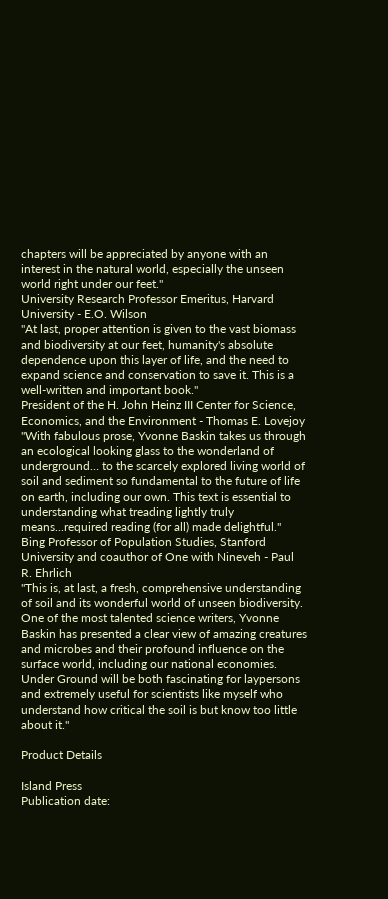chapters will be appreciated by anyone with an interest in the natural world, especially the unseen world right under our feet."
University Research Professor Emeritus, Harvard University - E.O. Wilson
"At last, proper attention is given to the vast biomass and biodiversity at our feet, humanity's absolute dependence upon this layer of life, and the need to expand science and conservation to save it. This is a well-written and important book."
President of the H. John Heinz III Center for Science, Economics, and the Environment - Thomas E. Lovejoy
"With fabulous prose, Yvonne Baskin takes us through an ecological looking glass to the wonderland of underground… to the scarcely explored living world of soil and sediment so fundamental to the future of life on earth, including our own. This text is essential to understanding what treading lightly truly means...required reading (for all) made delightful."
Bing Professor of Population Studies, Stanford University and coauthor of One with Nineveh - Paul R. Ehrlich
"This is, at last, a fresh, comprehensive understanding of soil and its wonderful world of unseen biodiversity. One of the most talented science writers, Yvonne Baskin has presented a clear view of amazing creatures and microbes and their profound influence on the surface world, including our national economies. Under Ground will be both fascinating for laypersons and extremely useful for scientists like myself who understand how critical the soil is but know too little about it."

Product Details

Island Press
Publication date: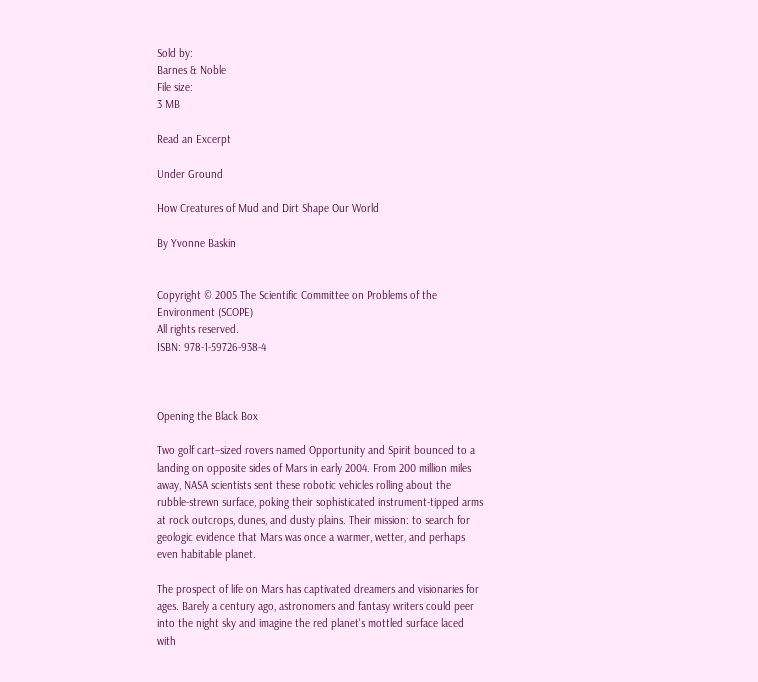Sold by:
Barnes & Noble
File size:
3 MB

Read an Excerpt

Under Ground

How Creatures of Mud and Dirt Shape Our World

By Yvonne Baskin


Copyright © 2005 The Scientific Committee on Problems of the Environment (SCOPE)
All rights reserved.
ISBN: 978-1-59726-938-4



Opening the Black Box

Two golf cart–sized rovers named Opportunity and Spirit bounced to a landing on opposite sides of Mars in early 2004. From 200 million miles away, NASA scientists sent these robotic vehicles rolling about the rubble-strewn surface, poking their sophisticated instrument-tipped arms at rock outcrops, dunes, and dusty plains. Their mission: to search for geologic evidence that Mars was once a warmer, wetter, and perhaps even habitable planet.

The prospect of life on Mars has captivated dreamers and visionaries for ages. Barely a century ago, astronomers and fantasy writers could peer into the night sky and imagine the red planet's mottled surface laced with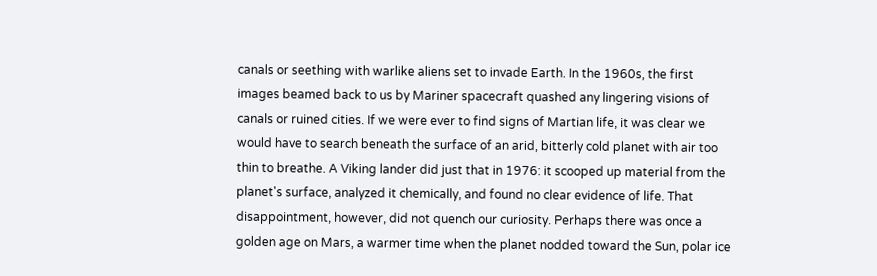canals or seething with warlike aliens set to invade Earth. In the 1960s, the first images beamed back to us by Mariner spacecraft quashed any lingering visions of canals or ruined cities. If we were ever to find signs of Martian life, it was clear we would have to search beneath the surface of an arid, bitterly cold planet with air too thin to breathe. A Viking lander did just that in 1976: it scooped up material from the planet's surface, analyzed it chemically, and found no clear evidence of life. That disappointment, however, did not quench our curiosity. Perhaps there was once a golden age on Mars, a warmer time when the planet nodded toward the Sun, polar ice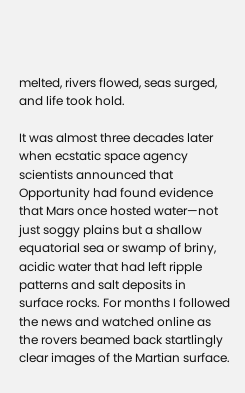melted, rivers flowed, seas surged, and life took hold.

It was almost three decades later when ecstatic space agency scientists announced that Opportunity had found evidence that Mars once hosted water—not just soggy plains but a shallow equatorial sea or swamp of briny, acidic water that had left ripple patterns and salt deposits in surface rocks. For months I followed the news and watched online as the rovers beamed back startlingly clear images of the Martian surface.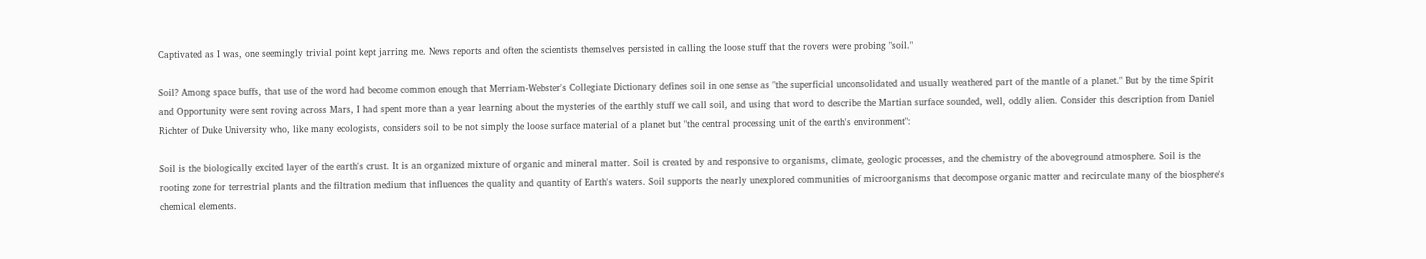Captivated as I was, one seemingly trivial point kept jarring me. News reports and often the scientists themselves persisted in calling the loose stuff that the rovers were probing "soil."

Soil? Among space buffs, that use of the word had become common enough that Merriam-Webster's Collegiate Dictionary defines soil in one sense as "the superficial unconsolidated and usually weathered part of the mantle of a planet." But by the time Spirit and Opportunity were sent roving across Mars, I had spent more than a year learning about the mysteries of the earthly stuff we call soil, and using that word to describe the Martian surface sounded, well, oddly alien. Consider this description from Daniel Richter of Duke University who, like many ecologists, considers soil to be not simply the loose surface material of a planet but "the central processing unit of the earth's environment":

Soil is the biologically excited layer of the earth's crust. It is an organized mixture of organic and mineral matter. Soil is created by and responsive to organisms, climate, geologic processes, and the chemistry of the aboveground atmosphere. Soil is the rooting zone for terrestrial plants and the filtration medium that influences the quality and quantity of Earth's waters. Soil supports the nearly unexplored communities of microorganisms that decompose organic matter and recirculate many of the biosphere's chemical elements.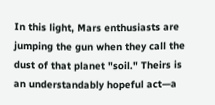In this light, Mars enthusiasts are jumping the gun when they call the dust of that planet "soil." Theirs is an understandably hopeful act—a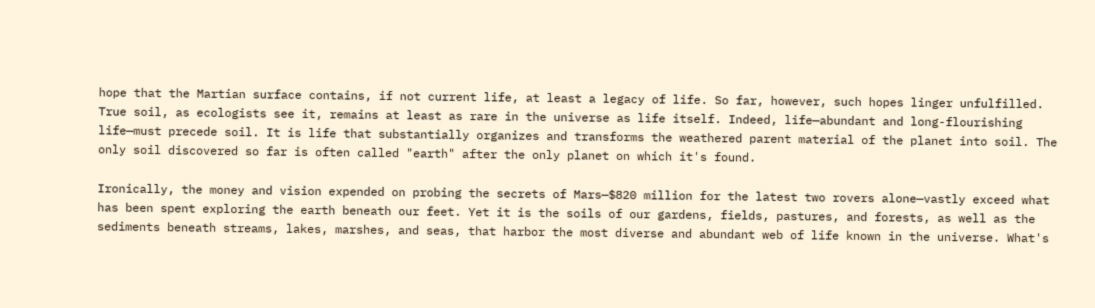hope that the Martian surface contains, if not current life, at least a legacy of life. So far, however, such hopes linger unfulfilled. True soil, as ecologists see it, remains at least as rare in the universe as life itself. Indeed, life—abundant and long-flourishing life—must precede soil. It is life that substantially organizes and transforms the weathered parent material of the planet into soil. The only soil discovered so far is often called "earth" after the only planet on which it's found.

Ironically, the money and vision expended on probing the secrets of Mars—$820 million for the latest two rovers alone—vastly exceed what has been spent exploring the earth beneath our feet. Yet it is the soils of our gardens, fields, pastures, and forests, as well as the sediments beneath streams, lakes, marshes, and seas, that harbor the most diverse and abundant web of life known in the universe. What's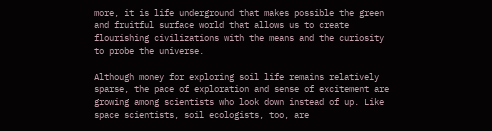more, it is life underground that makes possible the green and fruitful surface world that allows us to create flourishing civilizations with the means and the curiosity to probe the universe.

Although money for exploring soil life remains relatively sparse, the pace of exploration and sense of excitement are growing among scientists who look down instead of up. Like space scientists, soil ecologists, too, are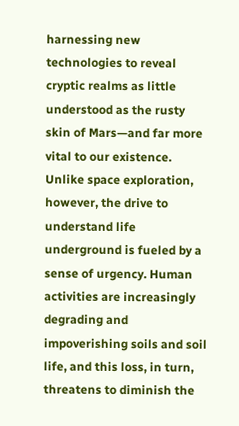harnessing new technologies to reveal cryptic realms as little understood as the rusty skin of Mars—and far more vital to our existence. Unlike space exploration, however, the drive to understand life underground is fueled by a sense of urgency. Human activities are increasingly degrading and impoverishing soils and soil life, and this loss, in turn, threatens to diminish the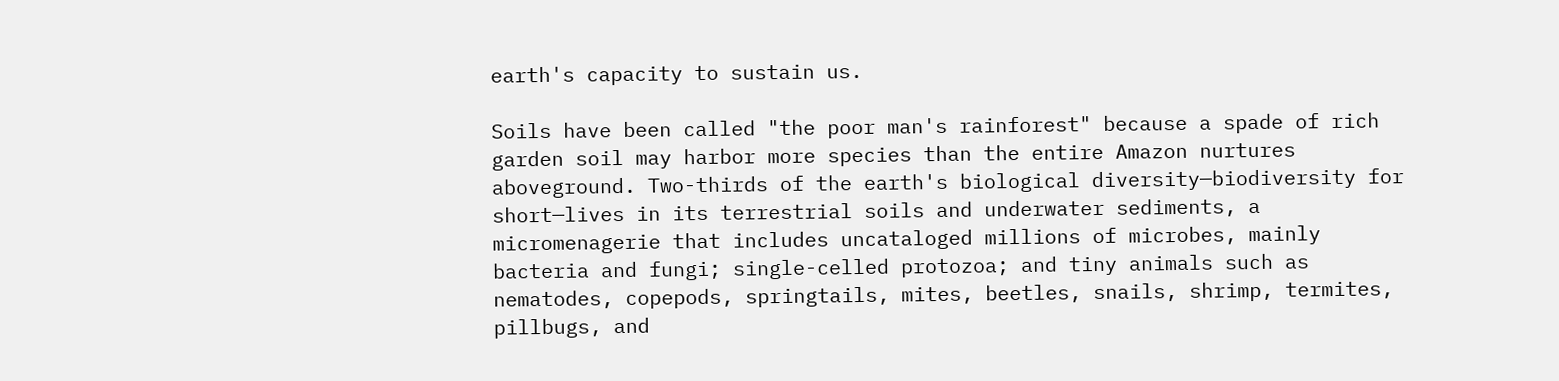earth's capacity to sustain us.

Soils have been called "the poor man's rainforest" because a spade of rich garden soil may harbor more species than the entire Amazon nurtures aboveground. Two-thirds of the earth's biological diversity—biodiversity for short—lives in its terrestrial soils and underwater sediments, a micromenagerie that includes uncataloged millions of microbes, mainly bacteria and fungi; single-celled protozoa; and tiny animals such as nematodes, copepods, springtails, mites, beetles, snails, shrimp, termites, pillbugs, and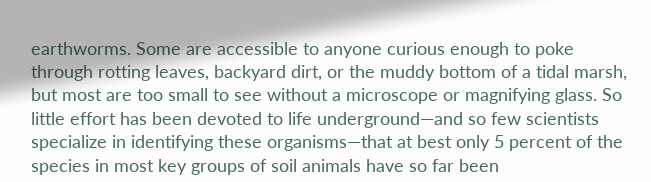earthworms. Some are accessible to anyone curious enough to poke through rotting leaves, backyard dirt, or the muddy bottom of a tidal marsh, but most are too small to see without a microscope or magnifying glass. So little effort has been devoted to life underground—and so few scientists specialize in identifying these organisms—that at best only 5 percent of the species in most key groups of soil animals have so far been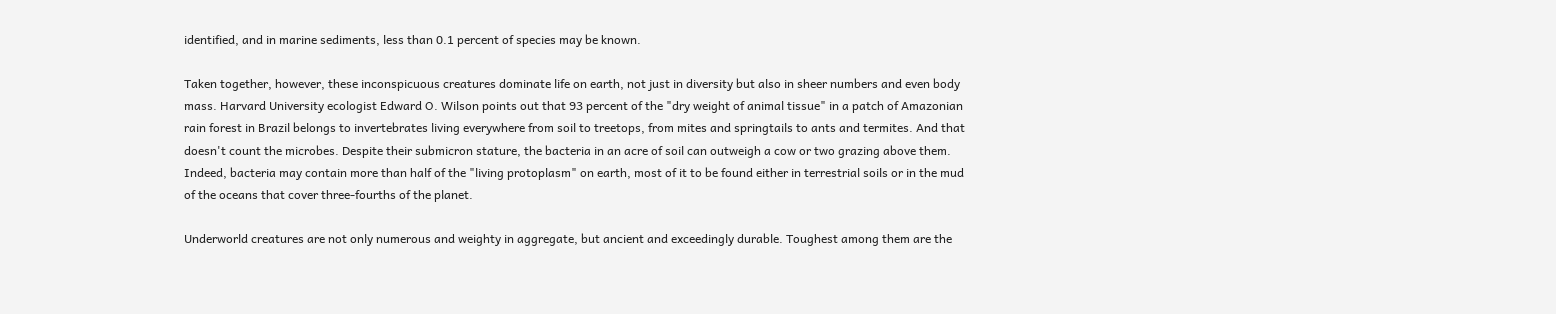identified, and in marine sediments, less than 0.1 percent of species may be known.

Taken together, however, these inconspicuous creatures dominate life on earth, not just in diversity but also in sheer numbers and even body mass. Harvard University ecologist Edward O. Wilson points out that 93 percent of the "dry weight of animal tissue" in a patch of Amazonian rain forest in Brazil belongs to invertebrates living everywhere from soil to treetops, from mites and springtails to ants and termites. And that doesn't count the microbes. Despite their submicron stature, the bacteria in an acre of soil can outweigh a cow or two grazing above them. Indeed, bacteria may contain more than half of the "living protoplasm" on earth, most of it to be found either in terrestrial soils or in the mud of the oceans that cover three-fourths of the planet.

Underworld creatures are not only numerous and weighty in aggregate, but ancient and exceedingly durable. Toughest among them are the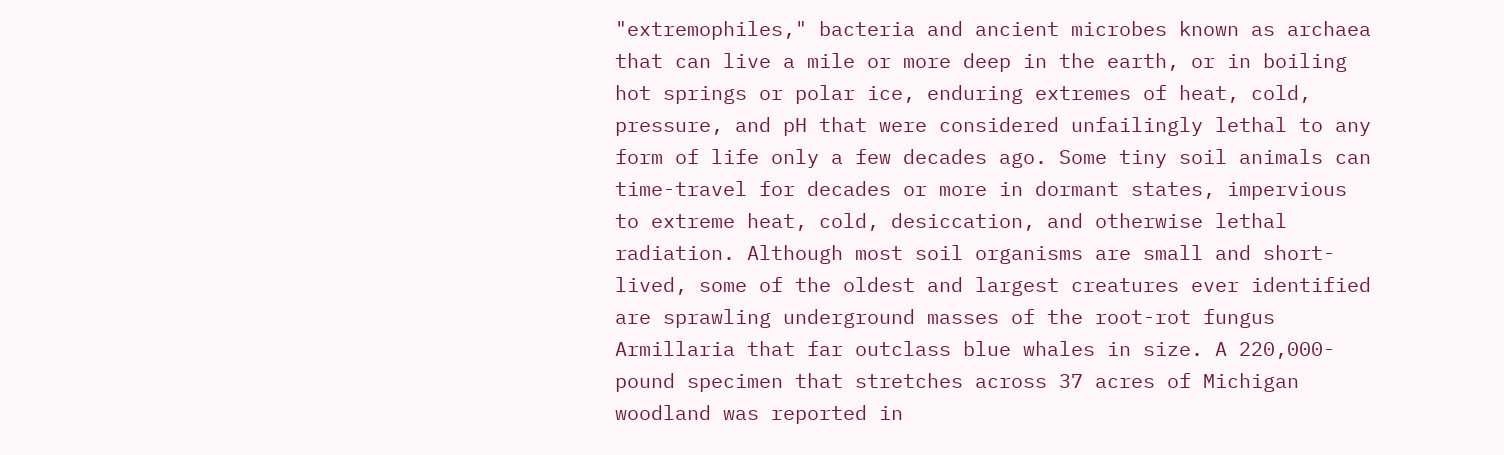"extremophiles," bacteria and ancient microbes known as archaea that can live a mile or more deep in the earth, or in boiling hot springs or polar ice, enduring extremes of heat, cold, pressure, and pH that were considered unfailingly lethal to any form of life only a few decades ago. Some tiny soil animals can time-travel for decades or more in dormant states, impervious to extreme heat, cold, desiccation, and otherwise lethal radiation. Although most soil organisms are small and short-lived, some of the oldest and largest creatures ever identified are sprawling underground masses of the root-rot fungus Armillaria that far outclass blue whales in size. A 220,000-pound specimen that stretches across 37 acres of Michigan woodland was reported in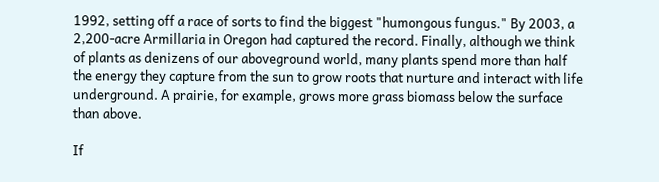1992, setting off a race of sorts to find the biggest "humongous fungus." By 2003, a 2,200-acre Armillaria in Oregon had captured the record. Finally, although we think of plants as denizens of our aboveground world, many plants spend more than half the energy they capture from the sun to grow roots that nurture and interact with life underground. A prairie, for example, grows more grass biomass below the surface than above.

If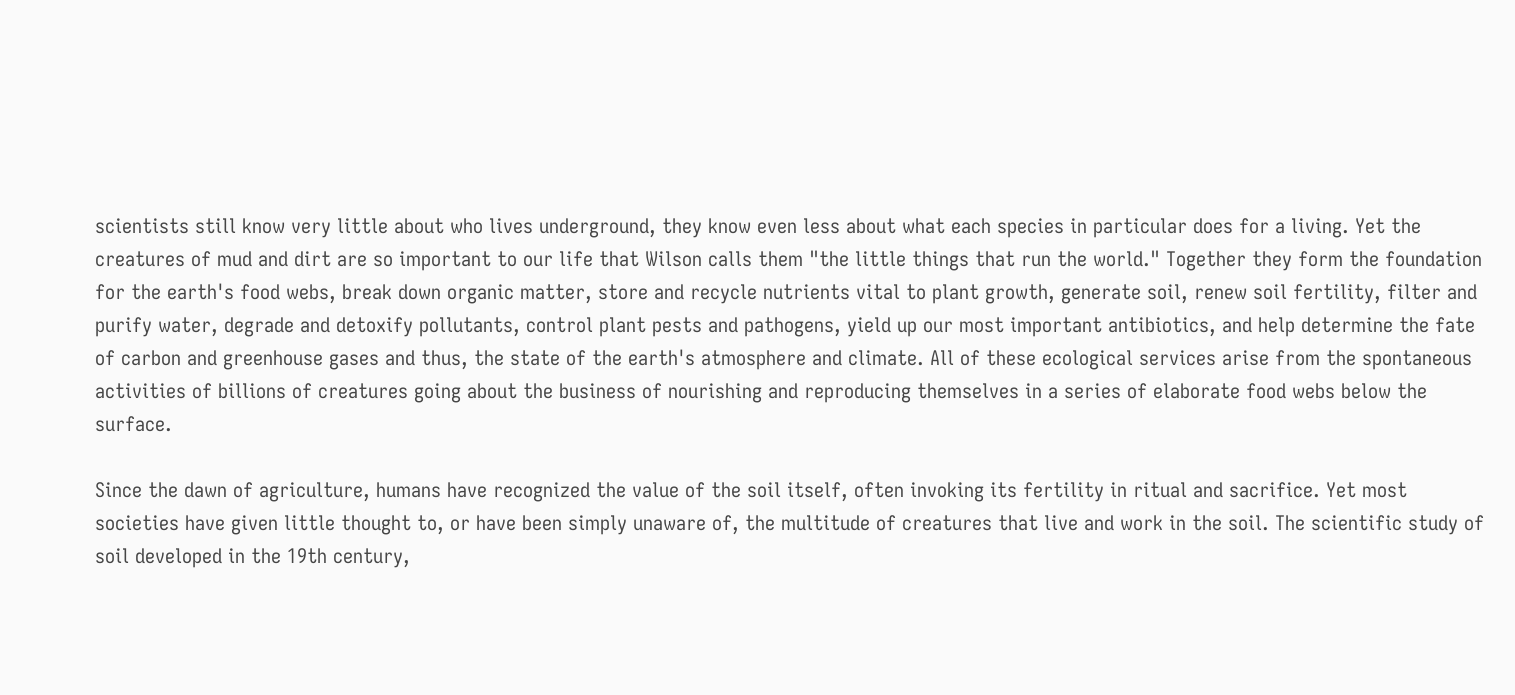scientists still know very little about who lives underground, they know even less about what each species in particular does for a living. Yet the creatures of mud and dirt are so important to our life that Wilson calls them "the little things that run the world." Together they form the foundation for the earth's food webs, break down organic matter, store and recycle nutrients vital to plant growth, generate soil, renew soil fertility, filter and purify water, degrade and detoxify pollutants, control plant pests and pathogens, yield up our most important antibiotics, and help determine the fate of carbon and greenhouse gases and thus, the state of the earth's atmosphere and climate. All of these ecological services arise from the spontaneous activities of billions of creatures going about the business of nourishing and reproducing themselves in a series of elaborate food webs below the surface.

Since the dawn of agriculture, humans have recognized the value of the soil itself, often invoking its fertility in ritual and sacrifice. Yet most societies have given little thought to, or have been simply unaware of, the multitude of creatures that live and work in the soil. The scientific study of soil developed in the 19th century,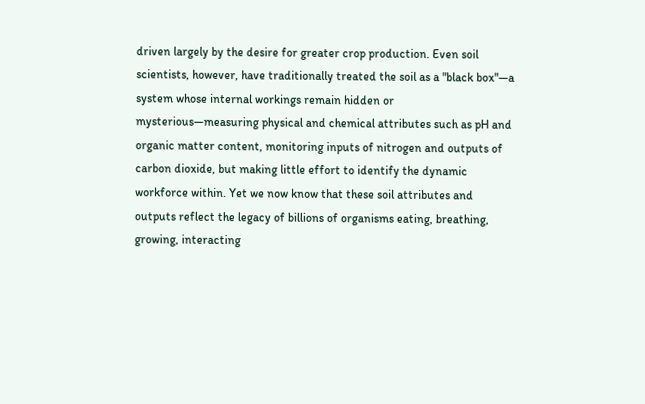driven largely by the desire for greater crop production. Even soil scientists, however, have traditionally treated the soil as a "black box"—a system whose internal workings remain hidden or mysterious—measuring physical and chemical attributes such as pH and organic matter content, monitoring inputs of nitrogen and outputs of carbon dioxide, but making little effort to identify the dynamic workforce within. Yet we now know that these soil attributes and outputs reflect the legacy of billions of organisms eating, breathing, growing, interacting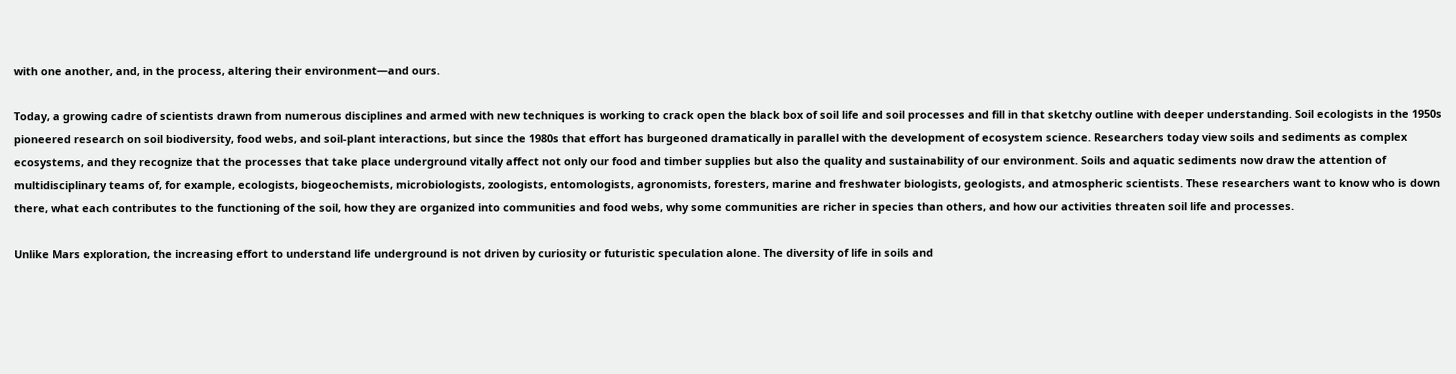with one another, and, in the process, altering their environment—and ours.

Today, a growing cadre of scientists drawn from numerous disciplines and armed with new techniques is working to crack open the black box of soil life and soil processes and fill in that sketchy outline with deeper understanding. Soil ecologists in the 1950s pioneered research on soil biodiversity, food webs, and soil-plant interactions, but since the 1980s that effort has burgeoned dramatically in parallel with the development of ecosystem science. Researchers today view soils and sediments as complex ecosystems, and they recognize that the processes that take place underground vitally affect not only our food and timber supplies but also the quality and sustainability of our environment. Soils and aquatic sediments now draw the attention of multidisciplinary teams of, for example, ecologists, biogeochemists, microbiologists, zoologists, entomologists, agronomists, foresters, marine and freshwater biologists, geologists, and atmospheric scientists. These researchers want to know who is down there, what each contributes to the functioning of the soil, how they are organized into communities and food webs, why some communities are richer in species than others, and how our activities threaten soil life and processes.

Unlike Mars exploration, the increasing effort to understand life underground is not driven by curiosity or futuristic speculation alone. The diversity of life in soils and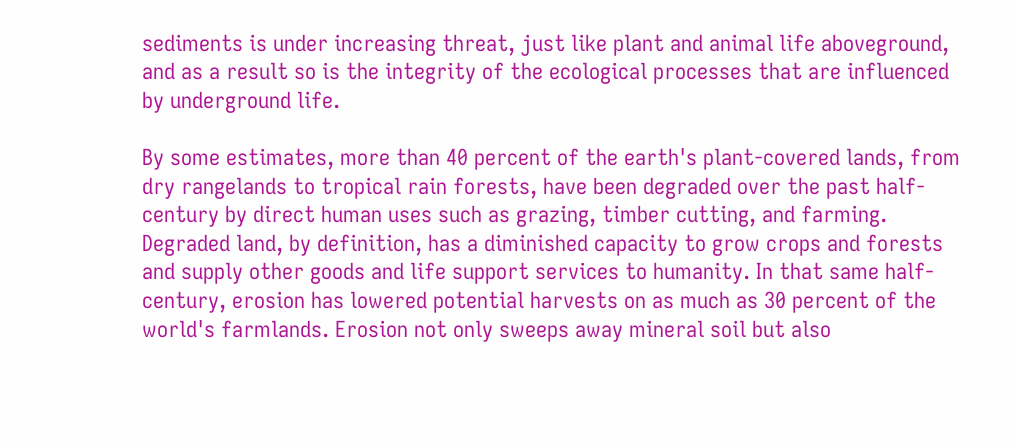sediments is under increasing threat, just like plant and animal life aboveground, and as a result so is the integrity of the ecological processes that are influenced by underground life.

By some estimates, more than 40 percent of the earth's plant-covered lands, from dry rangelands to tropical rain forests, have been degraded over the past half-century by direct human uses such as grazing, timber cutting, and farming. Degraded land, by definition, has a diminished capacity to grow crops and forests and supply other goods and life support services to humanity. In that same half-century, erosion has lowered potential harvests on as much as 30 percent of the world's farmlands. Erosion not only sweeps away mineral soil but also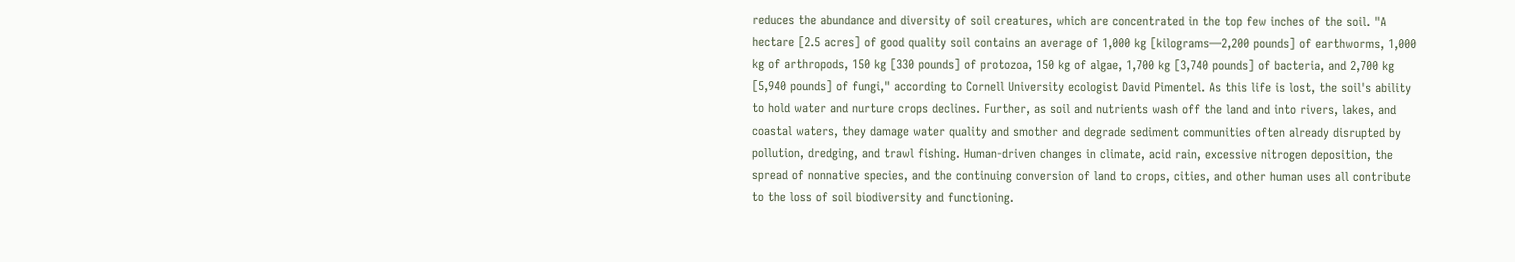reduces the abundance and diversity of soil creatures, which are concentrated in the top few inches of the soil. "A hectare [2.5 acres] of good quality soil contains an average of 1,000 kg [kilograms—2,200 pounds] of earthworms, 1,000 kg of arthropods, 150 kg [330 pounds] of protozoa, 150 kg of algae, 1,700 kg [3,740 pounds] of bacteria, and 2,700 kg [5,940 pounds] of fungi," according to Cornell University ecologist David Pimentel. As this life is lost, the soil's ability to hold water and nurture crops declines. Further, as soil and nutrients wash off the land and into rivers, lakes, and coastal waters, they damage water quality and smother and degrade sediment communities often already disrupted by pollution, dredging, and trawl fishing. Human-driven changes in climate, acid rain, excessive nitrogen deposition, the spread of nonnative species, and the continuing conversion of land to crops, cities, and other human uses all contribute to the loss of soil biodiversity and functioning.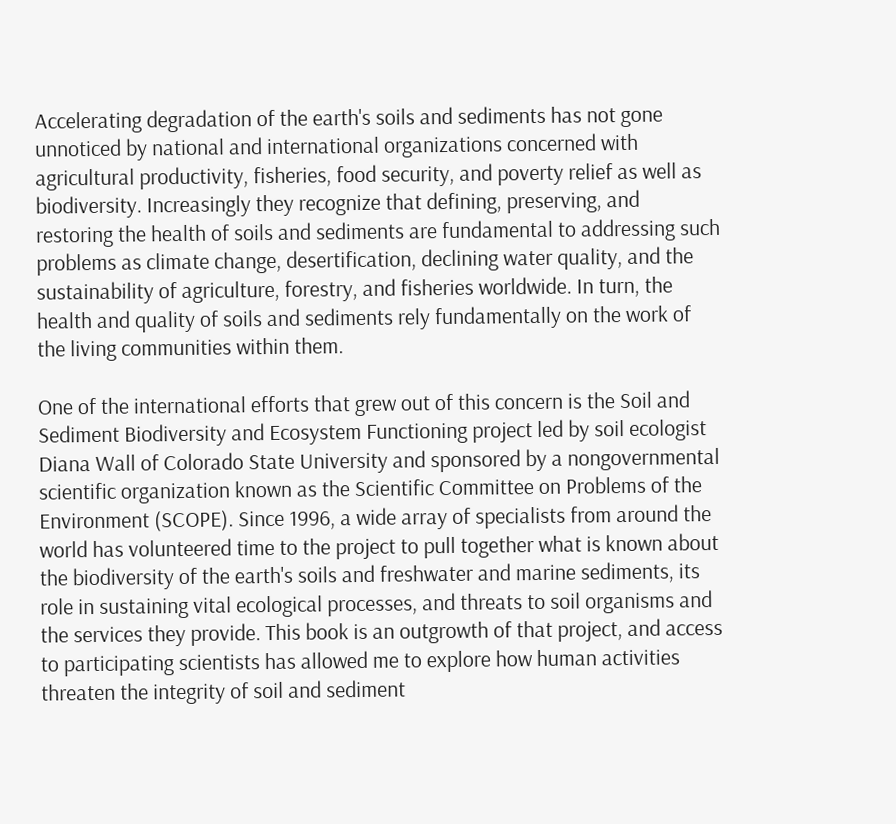Accelerating degradation of the earth's soils and sediments has not gone unnoticed by national and international organizations concerned with agricultural productivity, fisheries, food security, and poverty relief as well as biodiversity. Increasingly they recognize that defining, preserving, and restoring the health of soils and sediments are fundamental to addressing such problems as climate change, desertification, declining water quality, and the sustainability of agriculture, forestry, and fisheries worldwide. In turn, the health and quality of soils and sediments rely fundamentally on the work of the living communities within them.

One of the international efforts that grew out of this concern is the Soil and Sediment Biodiversity and Ecosystem Functioning project led by soil ecologist Diana Wall of Colorado State University and sponsored by a nongovernmental scientific organization known as the Scientific Committee on Problems of the Environment (SCOPE). Since 1996, a wide array of specialists from around the world has volunteered time to the project to pull together what is known about the biodiversity of the earth's soils and freshwater and marine sediments, its role in sustaining vital ecological processes, and threats to soil organisms and the services they provide. This book is an outgrowth of that project, and access to participating scientists has allowed me to explore how human activities threaten the integrity of soil and sediment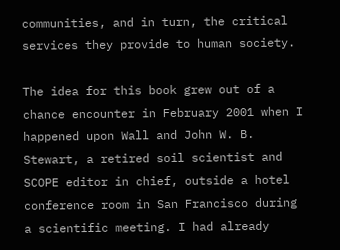communities, and in turn, the critical services they provide to human society.

The idea for this book grew out of a chance encounter in February 2001 when I happened upon Wall and John W. B. Stewart, a retired soil scientist and SCOPE editor in chief, outside a hotel conference room in San Francisco during a scientific meeting. I had already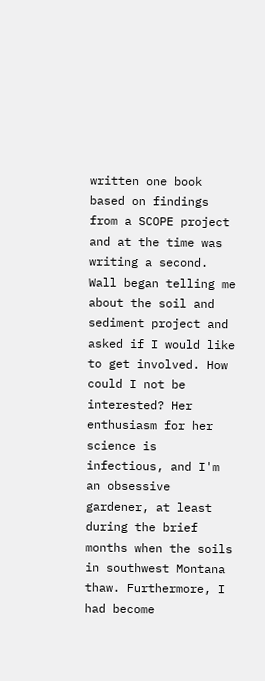written one book based on findings from a SCOPE project and at the time was writing a second. Wall began telling me about the soil and sediment project and asked if I would like to get involved. How could I not be interested? Her enthusiasm for her science is infectious, and I'm an obsessive gardener, at least during the brief months when the soils in southwest Montana thaw. Furthermore, I had become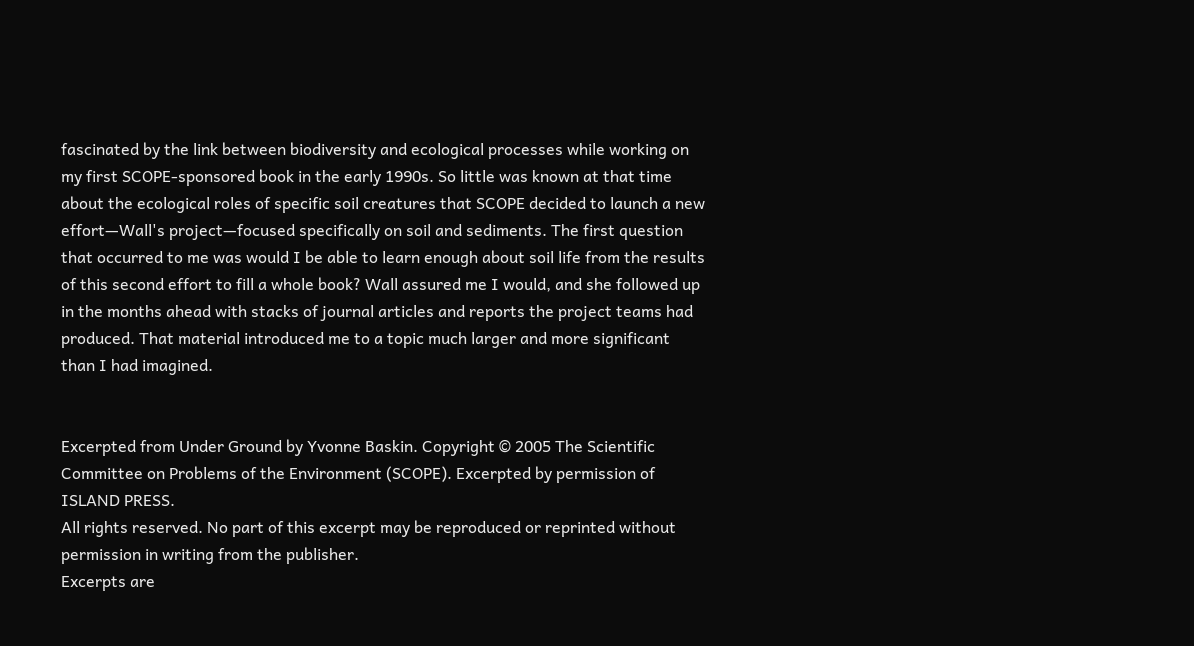fascinated by the link between biodiversity and ecological processes while working on my first SCOPE-sponsored book in the early 1990s. So little was known at that time about the ecological roles of specific soil creatures that SCOPE decided to launch a new effort—Wall's project—focused specifically on soil and sediments. The first question that occurred to me was would I be able to learn enough about soil life from the results of this second effort to fill a whole book? Wall assured me I would, and she followed up in the months ahead with stacks of journal articles and reports the project teams had produced. That material introduced me to a topic much larger and more significant than I had imagined.


Excerpted from Under Ground by Yvonne Baskin. Copyright © 2005 The Scientific Committee on Problems of the Environment (SCOPE). Excerpted by permission of ISLAND PRESS.
All rights reserved. No part of this excerpt may be reproduced or reprinted without permission in writing from the publisher.
Excerpts are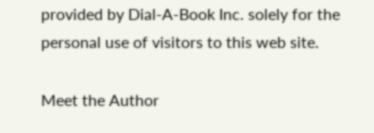provided by Dial-A-Book Inc. solely for the personal use of visitors to this web site.

Meet the Author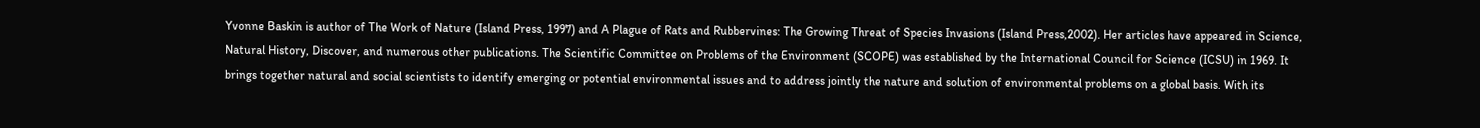Yvonne Baskin is author of The Work of Nature (Island Press, 1997) and A Plague of Rats and Rubbervines: The Growing Threat of Species Invasions (Island Press,2002). Her articles have appeared in Science, Natural History, Discover, and numerous other publications. The Scientific Committee on Problems of the Environment (SCOPE) was established by the International Council for Science (ICSU) in 1969. It brings together natural and social scientists to identify emerging or potential environmental issues and to address jointly the nature and solution of environmental problems on a global basis. With its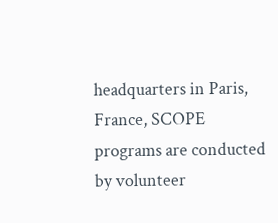headquarters in Paris, France, SCOPE programs are conducted by volunteer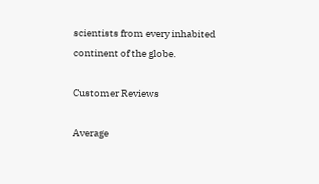scientists from every inhabited continent of the globe.

Customer Reviews

Average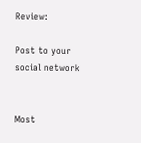Review:

Post to your social network


Most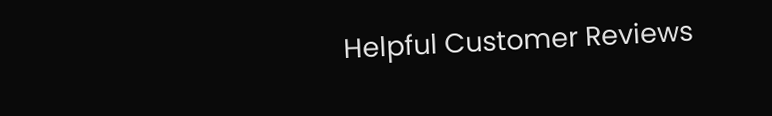Helpful Customer Reviews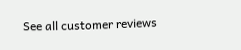See all customer reviews